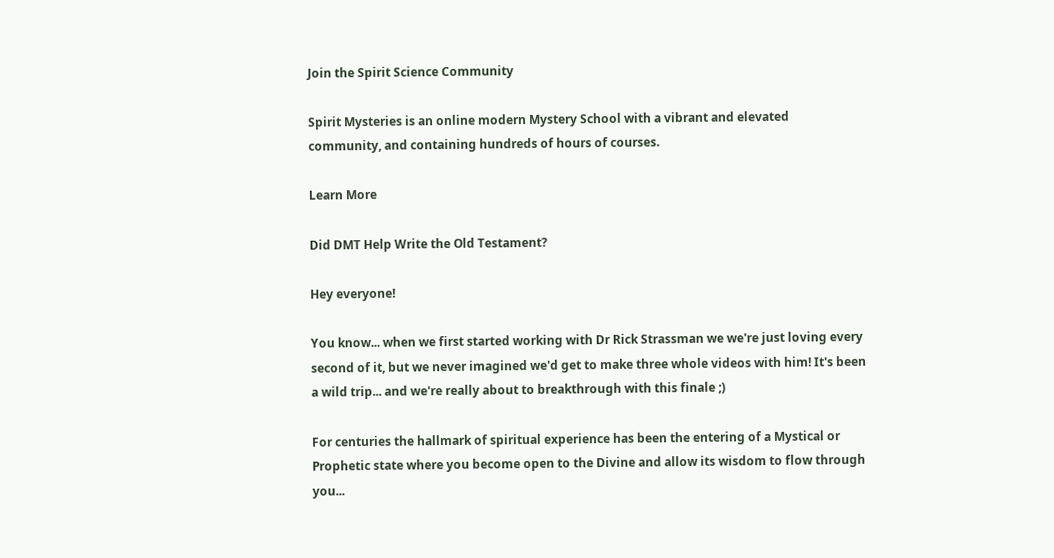Join the Spirit Science Community

Spirit Mysteries is an online modern Mystery School with a vibrant and elevated community, and containing hundreds of hours of courses.

Learn More

Did DMT Help Write the Old Testament?

Hey everyone!

You know... when we first started working with Dr Rick Strassman we we're just loving every second of it, but we never imagined we'd get to make three whole videos with him! It's been a wild trip... and we're really about to breakthrough with this finale ;)

For centuries the hallmark of spiritual experience has been the entering of a Mystical or Prophetic state where you become open to the Divine and allow its wisdom to flow through you...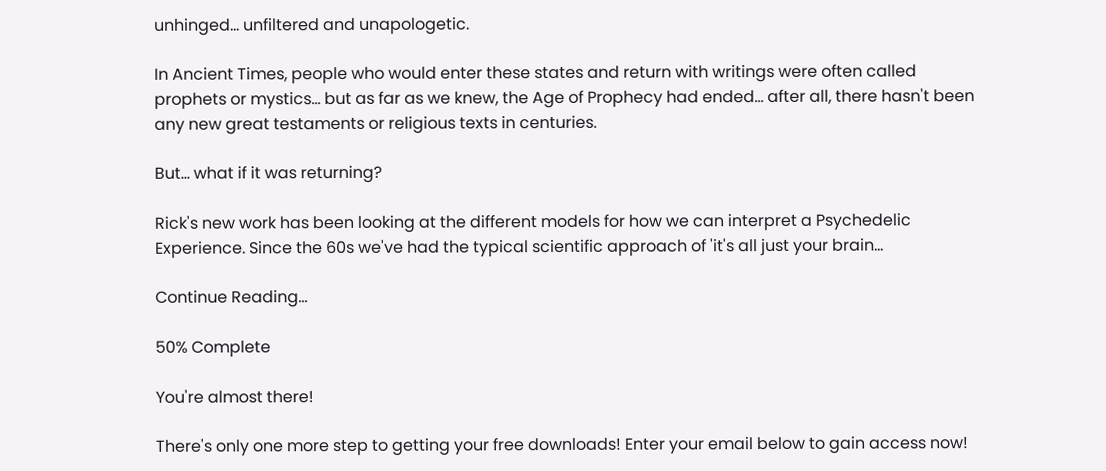unhinged... unfiltered and unapologetic.

In Ancient Times, people who would enter these states and return with writings were often called prophets or mystics... but as far as we knew, the Age of Prophecy had ended... after all, there hasn't been any new great testaments or religious texts in centuries.

But... what if it was returning?

Rick's new work has been looking at the different models for how we can interpret a Psychedelic Experience. Since the 60s we've had the typical scientific approach of 'it's all just your brain...

Continue Reading...

50% Complete

You're almost there!

There's only one more step to getting your free downloads! Enter your email below to gain access now!